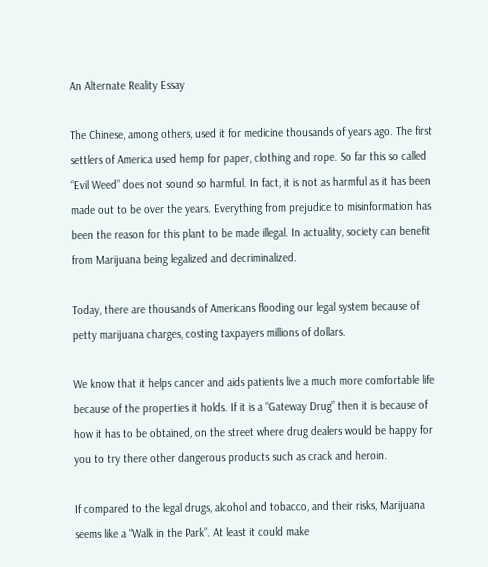An Alternate Reality Essay

The Chinese, among others, used it for medicine thousands of years ago. The first settlers of America used hemp for paper, clothing and rope. So far this so called “Evil Weed” does not sound so harmful. In fact, it is not as harmful as it has been made out to be over the years. Everything from prejudice to misinformation has been the reason for this plant to be made illegal. In actuality, society can benefit from Marijuana being legalized and decriminalized.

Today, there are thousands of Americans flooding our legal system because of petty marijuana charges, costing taxpayers millions of dollars.

We know that it helps cancer and aids patients live a much more comfortable life because of the properties it holds. If it is a “Gateway Drug” then it is because of how it has to be obtained, on the street where drug dealers would be happy for you to try there other dangerous products such as crack and heroin.

If compared to the legal drugs, alcohol and tobacco, and their risks, Marijuana seems like a “Walk in the Park”. At least it could make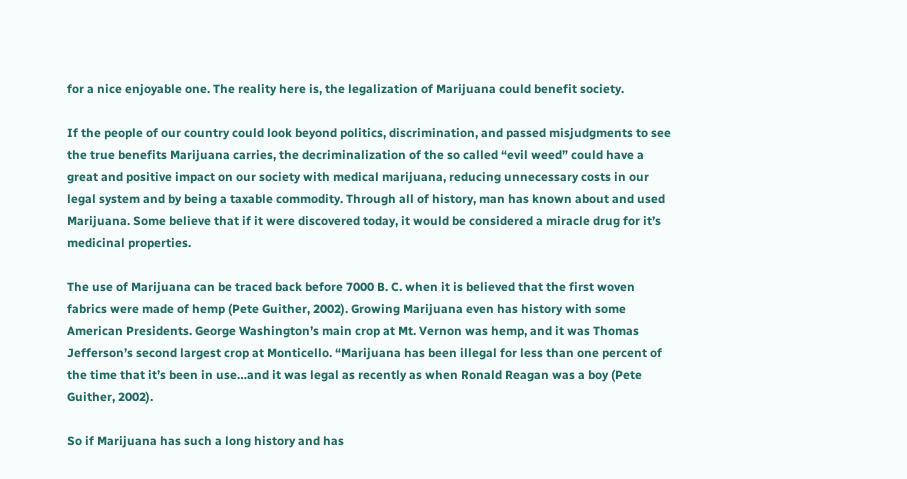for a nice enjoyable one. The reality here is, the legalization of Marijuana could benefit society.

If the people of our country could look beyond politics, discrimination, and passed misjudgments to see the true benefits Marijuana carries, the decriminalization of the so called “evil weed” could have a great and positive impact on our society with medical marijuana, reducing unnecessary costs in our legal system and by being a taxable commodity. Through all of history, man has known about and used Marijuana. Some believe that if it were discovered today, it would be considered a miracle drug for it’s medicinal properties.

The use of Marijuana can be traced back before 7000 B. C. when it is believed that the first woven fabrics were made of hemp (Pete Guither, 2002). Growing Marijuana even has history with some American Presidents. George Washington’s main crop at Mt. Vernon was hemp, and it was Thomas Jefferson’s second largest crop at Monticello. “Marijuana has been illegal for less than one percent of the time that it’s been in use…and it was legal as recently as when Ronald Reagan was a boy (Pete Guither, 2002).

So if Marijuana has such a long history and has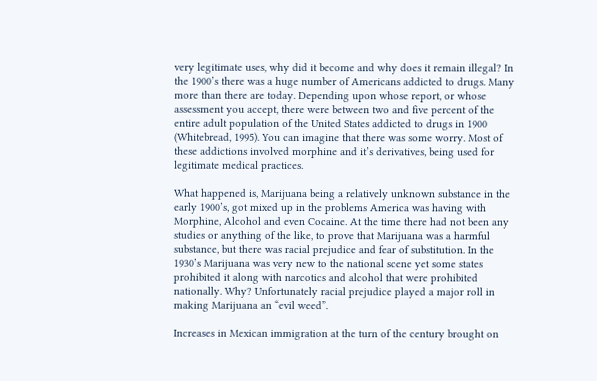very legitimate uses, why did it become and why does it remain illegal? In the 1900’s there was a huge number of Americans addicted to drugs. Many more than there are today. Depending upon whose report, or whose assessment you accept, there were between two and five percent of the entire adult population of the United States addicted to drugs in 1900 (Whitebread, 1995). You can imagine that there was some worry. Most of these addictions involved morphine and it’s derivatives, being used for legitimate medical practices.

What happened is, Marijuana being a relatively unknown substance in the early 1900’s, got mixed up in the problems America was having with Morphine, Alcohol and even Cocaine. At the time there had not been any studies or anything of the like, to prove that Marijuana was a harmful substance, but there was racial prejudice and fear of substitution. In the 1930’s Marijuana was very new to the national scene yet some states prohibited it along with narcotics and alcohol that were prohibited nationally. Why? Unfortunately racial prejudice played a major roll in making Marijuana an “evil weed”.

Increases in Mexican immigration at the turn of the century brought on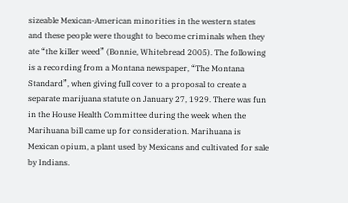sizeable Mexican-American minorities in the western states and these people were thought to become criminals when they ate “the killer weed” (Bonnie, Whitebread 2005). The following is a recording from a Montana newspaper, “The Montana Standard”, when giving full cover to a proposal to create a separate marijuana statute on January 27, 1929. There was fun in the House Health Committee during the week when the Marihuana bill came up for consideration. Marihuana is Mexican opium, a plant used by Mexicans and cultivated for sale by Indians.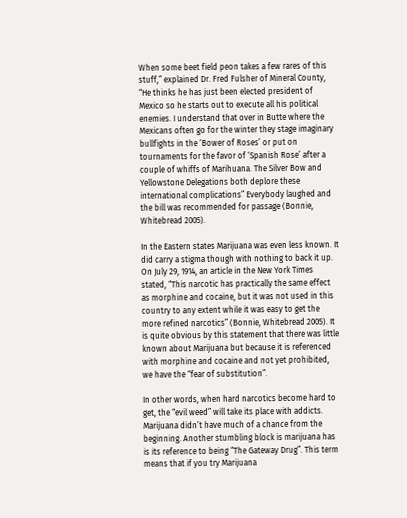When some beet field peon takes a few rares of this stuff,” explained Dr. Fred Fulsher of Mineral County, “He thinks he has just been elected president of Mexico so he starts out to execute all his political enemies. I understand that over in Butte where the Mexicans often go for the winter they stage imaginary bullfights in the ‘Bower of Roses’ or put on tournaments for the favor of ‘Spanish Rose’ after a couple of whiffs of Marihuana. The Silver Bow and Yellowstone Delegations both deplore these international complications” Everybody laughed and the bill was recommended for passage (Bonnie, Whitebread 2005).

In the Eastern states Marijuana was even less known. It did carry a stigma though with nothing to back it up. On July 29, 1914, an article in the New York Times stated, “This narcotic has practically the same effect as morphine and cocaine, but it was not used in this country to any extent while it was easy to get the more refined narcotics” (Bonnie, Whitebread 2005). It is quite obvious by this statement that there was little known about Marijuana but because it is referenced with morphine and cocaine and not yet prohibited, we have the “fear of substitution”.

In other words, when hard narcotics become hard to get, the “evil weed” will take its place with addicts. Marijuana didn’t have much of a chance from the beginning. Another stumbling block is marijuana has is its reference to being “The Gateway Drug”. This term means that if you try Marijuana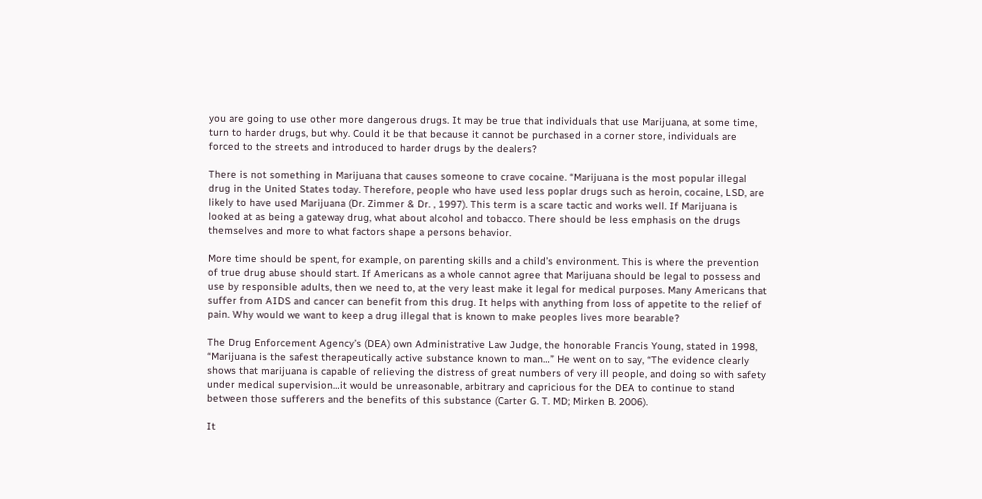you are going to use other more dangerous drugs. It may be true that individuals that use Marijuana, at some time, turn to harder drugs, but why. Could it be that because it cannot be purchased in a corner store, individuals are forced to the streets and introduced to harder drugs by the dealers?

There is not something in Marijuana that causes someone to crave cocaine. “Marijuana is the most popular illegal drug in the United States today. Therefore, people who have used less poplar drugs such as heroin, cocaine, LSD, are likely to have used Marijuana (Dr. Zimmer & Dr. , 1997). This term is a scare tactic and works well. If Marijuana is looked at as being a gateway drug, what about alcohol and tobacco. There should be less emphasis on the drugs themselves and more to what factors shape a persons behavior.

More time should be spent, for example, on parenting skills and a child’s environment. This is where the prevention of true drug abuse should start. If Americans as a whole cannot agree that Marijuana should be legal to possess and use by responsible adults, then we need to, at the very least make it legal for medical purposes. Many Americans that suffer from AIDS and cancer can benefit from this drug. It helps with anything from loss of appetite to the relief of pain. Why would we want to keep a drug illegal that is known to make peoples lives more bearable?

The Drug Enforcement Agency’s (DEA) own Administrative Law Judge, the honorable Francis Young, stated in 1998, “Marijuana is the safest therapeutically active substance known to man…” He went on to say, “The evidence clearly shows that marijuana is capable of relieving the distress of great numbers of very ill people, and doing so with safety under medical supervision…it would be unreasonable, arbitrary and capricious for the DEA to continue to stand between those sufferers and the benefits of this substance (Carter G. T. MD; Mirken B. 2006).

It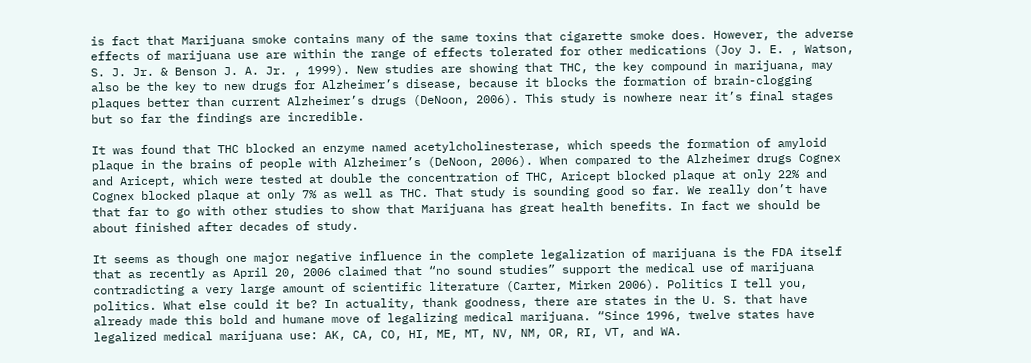is fact that Marijuana smoke contains many of the same toxins that cigarette smoke does. However, the adverse effects of marijuana use are within the range of effects tolerated for other medications (Joy J. E. , Watson, S. J. Jr. & Benson J. A. Jr. , 1999). New studies are showing that THC, the key compound in marijuana, may also be the key to new drugs for Alzheimer’s disease, because it blocks the formation of brain-clogging plaques better than current Alzheimer’s drugs (DeNoon, 2006). This study is nowhere near it’s final stages but so far the findings are incredible.

It was found that THC blocked an enzyme named acetylcholinesterase, which speeds the formation of amyloid plaque in the brains of people with Alzheimer’s (DeNoon, 2006). When compared to the Alzheimer drugs Cognex and Aricept, which were tested at double the concentration of THC, Aricept blocked plaque at only 22% and Cognex blocked plaque at only 7% as well as THC. That study is sounding good so far. We really don’t have that far to go with other studies to show that Marijuana has great health benefits. In fact we should be about finished after decades of study.

It seems as though one major negative influence in the complete legalization of marijuana is the FDA itself that as recently as April 20, 2006 claimed that “no sound studies” support the medical use of marijuana contradicting a very large amount of scientific literature (Carter, Mirken 2006). Politics I tell you, politics. What else could it be? In actuality, thank goodness, there are states in the U. S. that have already made this bold and humane move of legalizing medical marijuana. “Since 1996, twelve states have legalized medical marijuana use: AK, CA, CO, HI, ME, MT, NV, NM, OR, RI, VT, and WA.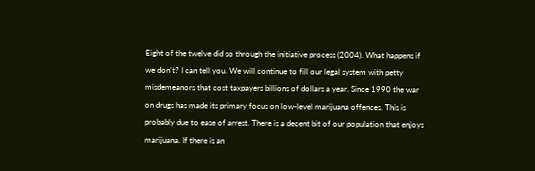Eight of the twelve did so through the initiative process (2004). What happens if we don’t? I can tell you. We will continue to fill our legal system with petty misdemeanors that cost taxpayers billions of dollars a year. Since 1990 the war on drugs has made its primary focus on low-level marijuana offences. This is probably due to ease of arrest. There is a decent bit of our population that enjoys marijuana. If there is an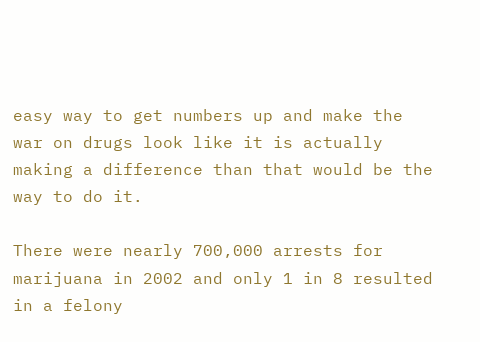easy way to get numbers up and make the war on drugs look like it is actually making a difference than that would be the way to do it.

There were nearly 700,000 arrests for marijuana in 2002 and only 1 in 8 resulted in a felony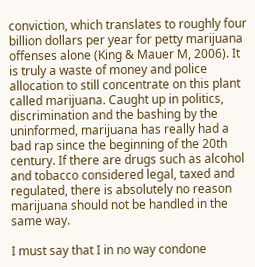conviction, which translates to roughly four billion dollars per year for petty marijuana offenses alone (King & Mauer M, 2006). It is truly a waste of money and police allocation to still concentrate on this plant called marijuana. Caught up in politics, discrimination and the bashing by the uninformed, marijuana has really had a bad rap since the beginning of the 20th century. If there are drugs such as alcohol and tobacco considered legal, taxed and regulated, there is absolutely no reason marijuana should not be handled in the same way.

I must say that I in no way condone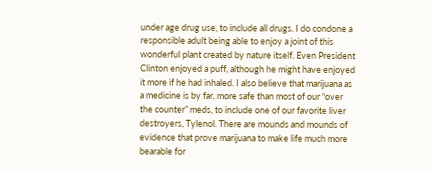under age drug use, to include all drugs. I do condone a responsible adult being able to enjoy a joint of this wonderful plant created by nature itself. Even President Clinton enjoyed a puff, although he might have enjoyed it more if he had inhaled. I also believe that marijuana as a medicine is by far, more safe than most of our “over the counter” meds, to include one of our favorite liver destroyers, Tylenol. There are mounds and mounds of evidence that prove marijuana to make life much more bearable for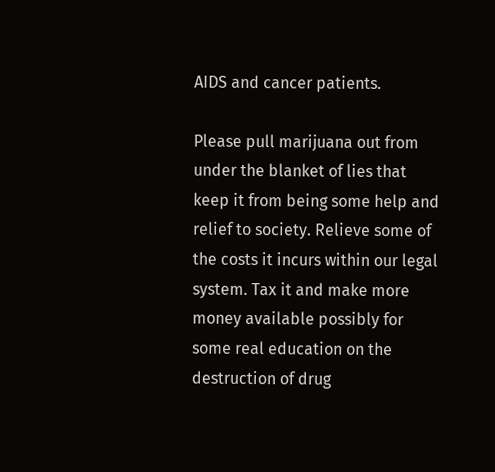AIDS and cancer patients.

Please pull marijuana out from under the blanket of lies that keep it from being some help and relief to society. Relieve some of the costs it incurs within our legal system. Tax it and make more money available possibly for some real education on the destruction of drug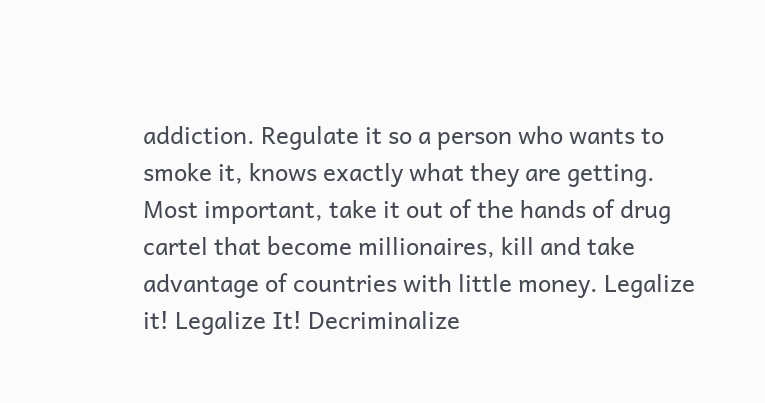addiction. Regulate it so a person who wants to smoke it, knows exactly what they are getting. Most important, take it out of the hands of drug cartel that become millionaires, kill and take advantage of countries with little money. Legalize it! Legalize It! Decriminalize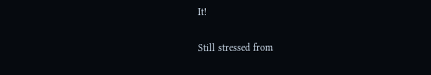It!

Still stressed from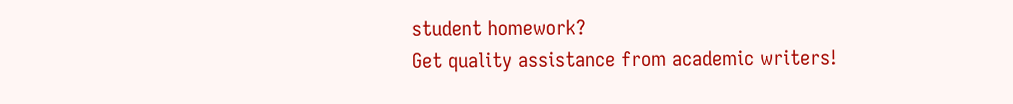student homework?
Get quality assistance from academic writers!